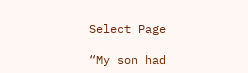Select Page

“My son had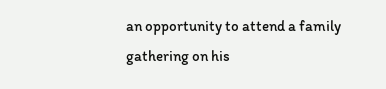an opportunity to attend a family gathering on his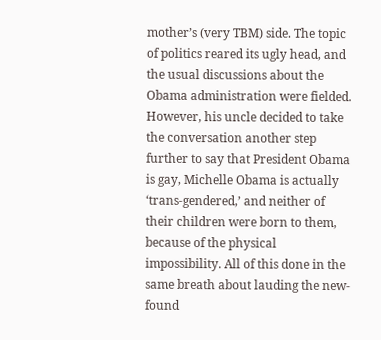mother’s (very TBM) side. The topic of politics reared its ugly head, and the usual discussions about the Obama administration were fielded. However, his uncle decided to take the conversation another step further to say that President Obama is gay, Michelle Obama is actually ‘trans-gendered,’ and neither of their children were born to them, because of the physical impossibility. All of this done in the same breath about lauding the new-found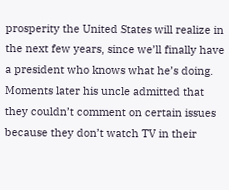prosperity the United States will realize in the next few years, since we’ll finally have a president who knows what he’s doing. Moments later his uncle admitted that they couldn’t comment on certain issues because they don’t watch TV in their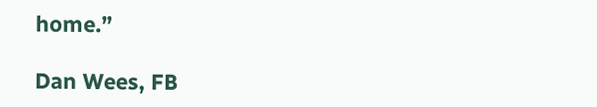home.”

Dan Wees, FB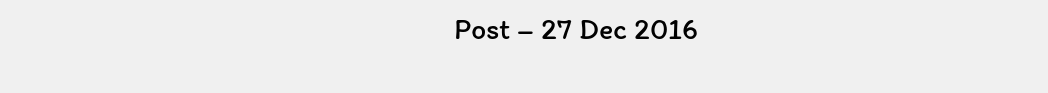Post – 27 Dec 2016